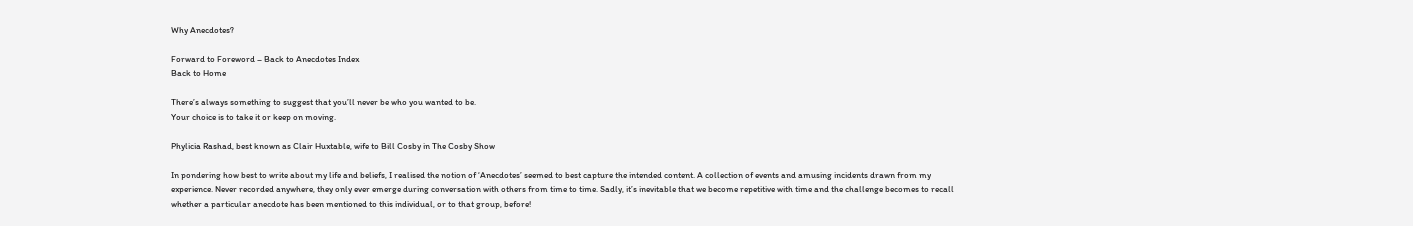Why Anecdotes?

Forward to Foreword – Back to Anecdotes Index
Back to Home

There’s always something to suggest that you’ll never be who you wanted to be.
Your choice is to take it or keep on moving.

Phylicia Rashad, best known as Clair Huxtable, wife to Bill Cosby in The Cosby Show

In pondering how best to write about my life and beliefs, I realised the notion of ‘Anecdotes’ seemed to best capture the intended content. A collection of events and amusing incidents drawn from my experience. Never recorded anywhere, they only ever emerge during conversation with others from time to time. Sadly, it’s inevitable that we become repetitive with time and the challenge becomes to recall whether a particular anecdote has been mentioned to this individual, or to that group, before!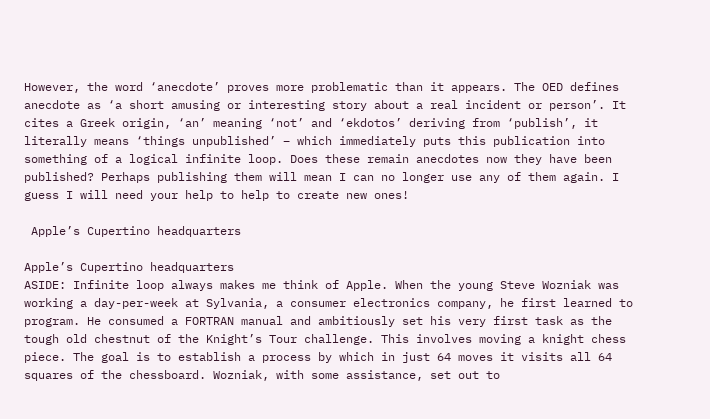However, the word ‘anecdote’ proves more problematic than it appears. The OED defines anecdote as ‘a short amusing or interesting story about a real incident or person’. It cites a Greek origin, ‘an’ meaning ‘not’ and ‘ekdotos’ deriving from ‘publish’, it literally means ‘things unpublished’ – which immediately puts this publication into something of a logical infinite loop. Does these remain anecdotes now they have been published? Perhaps publishing them will mean I can no longer use any of them again. I guess I will need your help to help to create new ones!

 Apple’s Cupertino headquarters

Apple’s Cupertino headquarters
ASIDE: Infinite loop always makes me think of Apple. When the young Steve Wozniak was working a day-per-week at Sylvania, a consumer electronics company, he first learned to program. He consumed a FORTRAN manual and ambitiously set his very first task as the tough old chestnut of the Knight’s Tour challenge. This involves moving a knight chess piece. The goal is to establish a process by which in just 64 moves it visits all 64 squares of the chessboard. Wozniak, with some assistance, set out to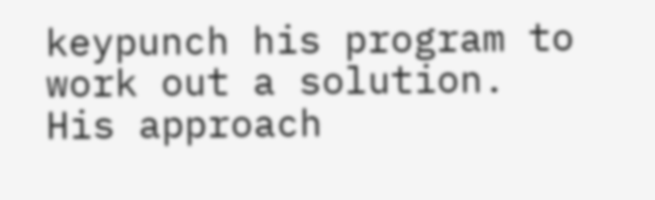keypunch his program to work out a solution.  His approach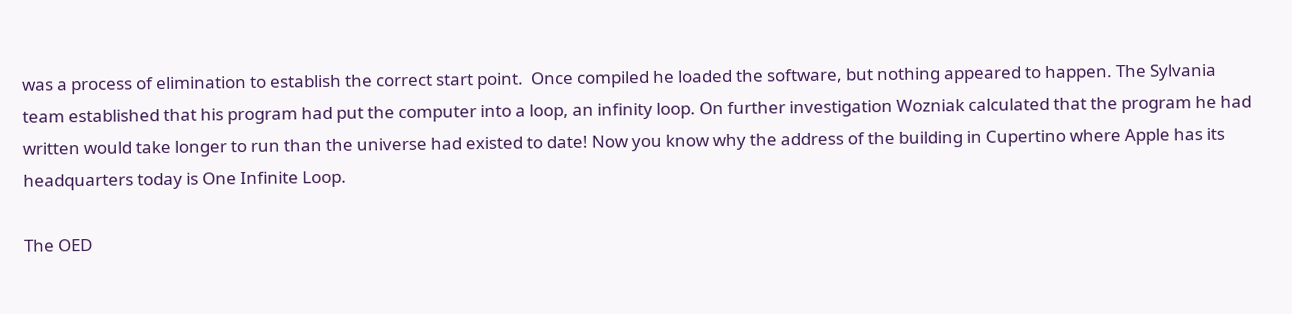was a process of elimination to establish the correct start point.  Once compiled he loaded the software, but nothing appeared to happen. The Sylvania team established that his program had put the computer into a loop, an infinity loop. On further investigation Wozniak calculated that the program he had written would take longer to run than the universe had existed to date! Now you know why the address of the building in Cupertino where Apple has its headquarters today is One Infinite Loop.

The OED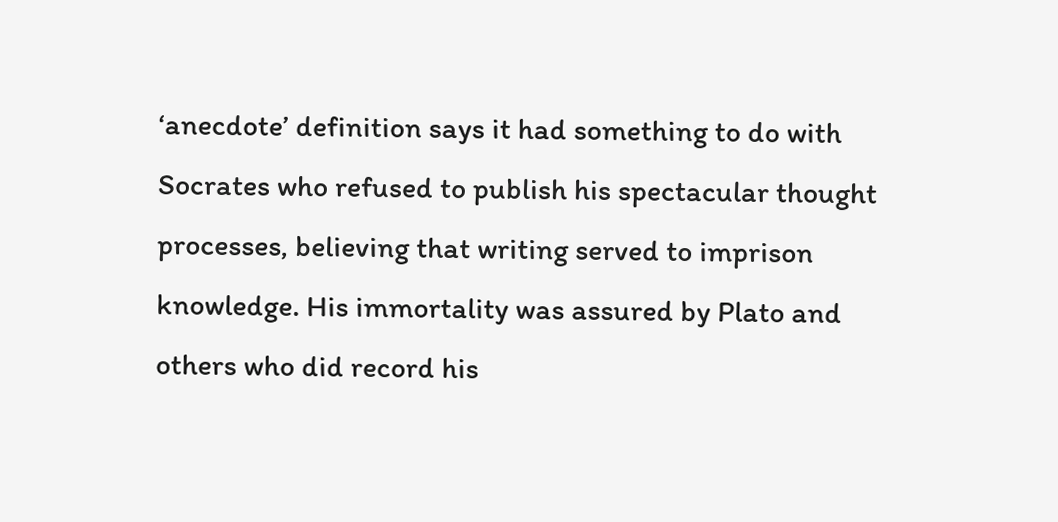‘anecdote’ definition says it had something to do with Socrates who refused to publish his spectacular thought processes, believing that writing served to imprison knowledge. His immortality was assured by Plato and others who did record his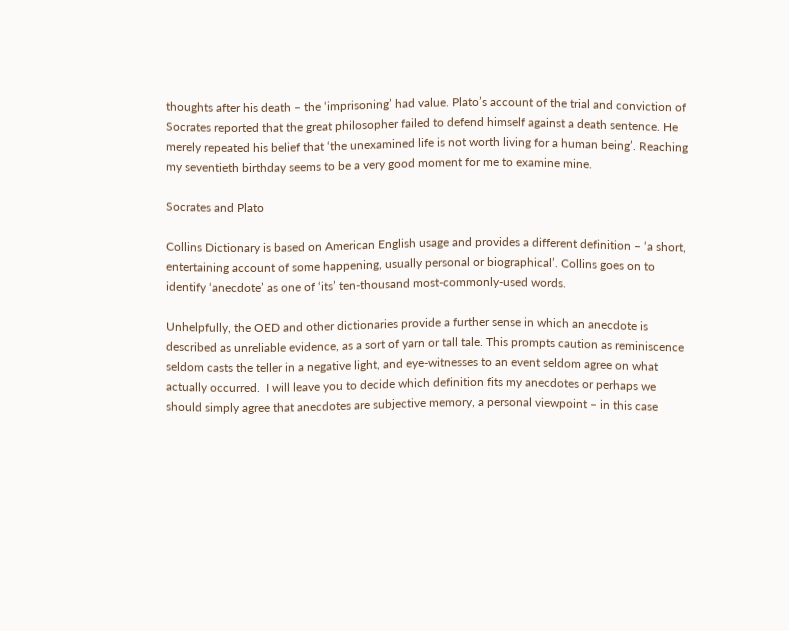thoughts after his death – the ‘imprisoning’ had value. Plato’s account of the trial and conviction of Socrates reported that the great philosopher failed to defend himself against a death sentence. He merely repeated his belief that ‘the unexamined life is not worth living for a human being’. Reaching my seventieth birthday seems to be a very good moment for me to examine mine.

Socrates and Plato

Collins Dictionary is based on American English usage and provides a different definition – ‘a short, entertaining account of some happening, usually personal or biographical’. Collins goes on to identify ‘anecdote’ as one of ‘its’ ten-thousand most-commonly-used words.

Unhelpfully, the OED and other dictionaries provide a further sense in which an anecdote is described as unreliable evidence, as a sort of yarn or tall tale. This prompts caution as reminiscence seldom casts the teller in a negative light, and eye-witnesses to an event seldom agree on what actually occurred.  I will leave you to decide which definition fits my anecdotes or perhaps we should simply agree that anecdotes are subjective memory, a personal viewpoint – in this case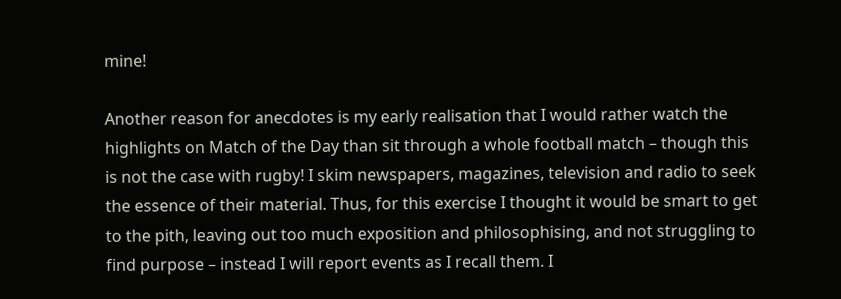mine!

Another reason for anecdotes is my early realisation that I would rather watch the highlights on Match of the Day than sit through a whole football match – though this is not the case with rugby! I skim newspapers, magazines, television and radio to seek the essence of their material. Thus, for this exercise I thought it would be smart to get to the pith, leaving out too much exposition and philosophising, and not struggling to find purpose – instead I will report events as I recall them. I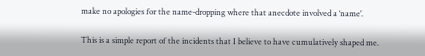make no apologies for the name-dropping where that anecdote involved a ‘name’.

This is a simple report of the incidents that I believe to have cumulatively shaped me.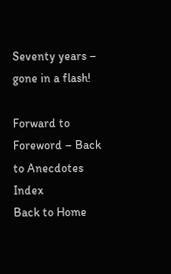Seventy years – gone in a flash!

Forward to Foreword – Back to Anecdotes Index
Back to Home